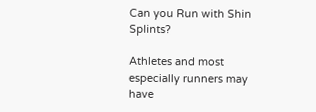Can you Run with Shin Splints?

Athletes and most especially runners may have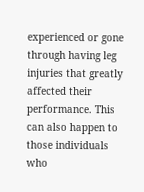experienced or gone through having leg injuries that greatly affected their performance. This can also happen to those individuals who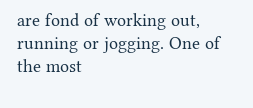are fond of working out, running or jogging. One of the most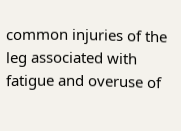common injuries of the leg associated with fatigue and overuse of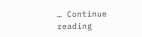… Continue reading